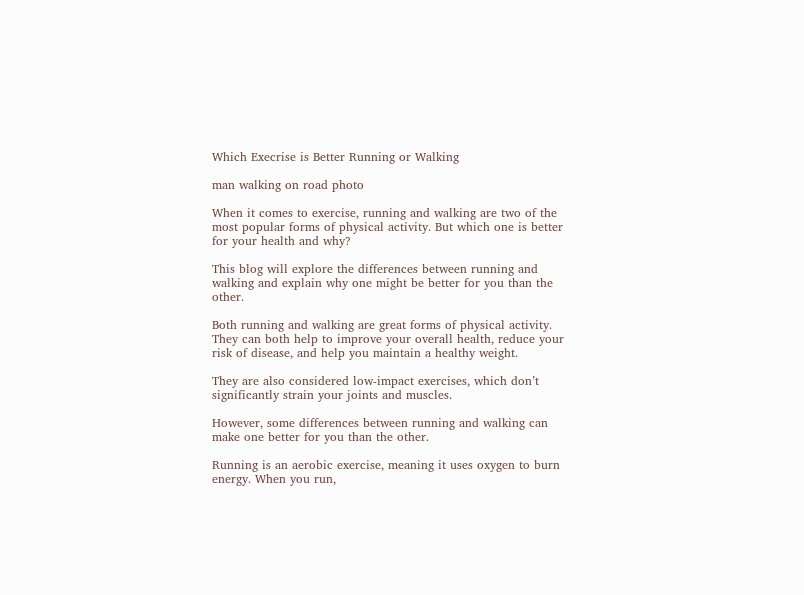Which Execrise is Better Running or Walking

man walking on road photo

When it comes to exercise, running and walking are two of the most popular forms of physical activity. But which one is better for your health and why?

This blog will explore the differences between running and walking and explain why one might be better for you than the other.

Both running and walking are great forms of physical activity. They can both help to improve your overall health, reduce your risk of disease, and help you maintain a healthy weight.

They are also considered low-impact exercises, which don’t significantly strain your joints and muscles.

However, some differences between running and walking can make one better for you than the other.

Running is an aerobic exercise, meaning it uses oxygen to burn energy. When you run,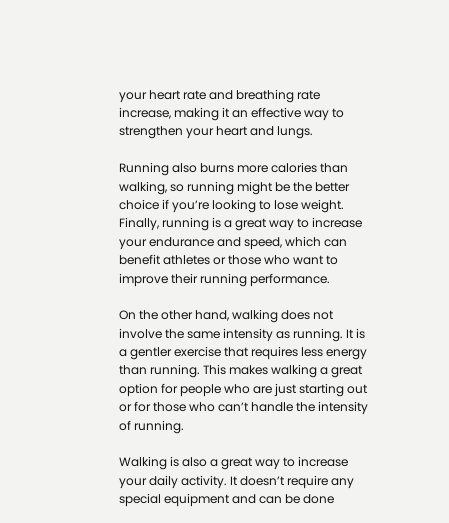your heart rate and breathing rate increase, making it an effective way to strengthen your heart and lungs.

Running also burns more calories than walking, so running might be the better choice if you’re looking to lose weight. Finally, running is a great way to increase your endurance and speed, which can benefit athletes or those who want to improve their running performance.

On the other hand, walking does not involve the same intensity as running. It is a gentler exercise that requires less energy than running. This makes walking a great option for people who are just starting out or for those who can’t handle the intensity of running.

Walking is also a great way to increase your daily activity. It doesn’t require any special equipment and can be done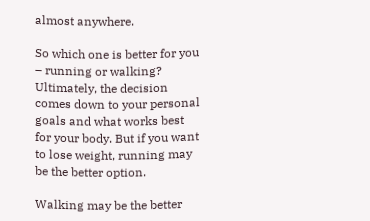almost anywhere.

So which one is better for you – running or walking? Ultimately, the decision comes down to your personal goals and what works best for your body. But if you want to lose weight, running may be the better option.

Walking may be the better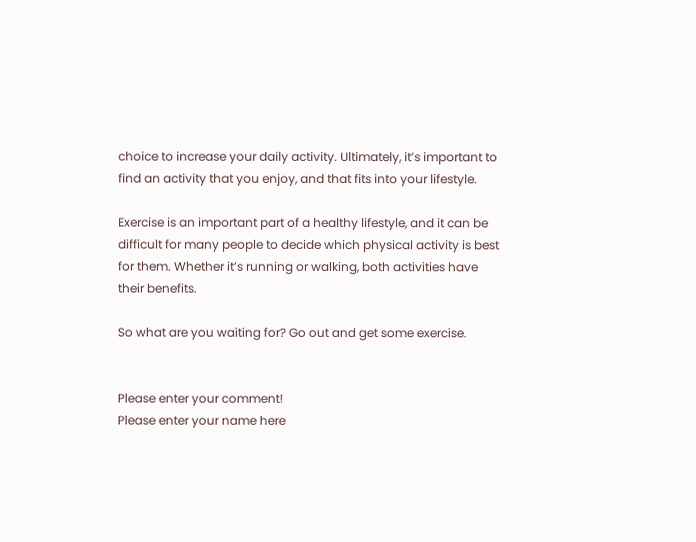choice to increase your daily activity. Ultimately, it’s important to find an activity that you enjoy, and that fits into your lifestyle.

Exercise is an important part of a healthy lifestyle, and it can be difficult for many people to decide which physical activity is best for them. Whether it’s running or walking, both activities have their benefits.

So what are you waiting for? Go out and get some exercise.


Please enter your comment!
Please enter your name here